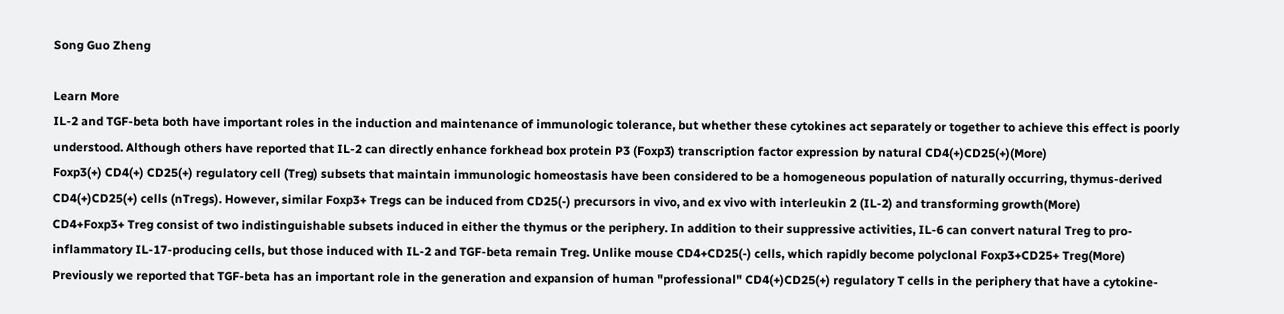Song Guo Zheng

Learn More
IL-2 and TGF-beta both have important roles in the induction and maintenance of immunologic tolerance, but whether these cytokines act separately or together to achieve this effect is poorly understood. Although others have reported that IL-2 can directly enhance forkhead box protein P3 (Foxp3) transcription factor expression by natural CD4(+)CD25(+)(More)
Foxp3(+) CD4(+) CD25(+) regulatory cell (Treg) subsets that maintain immunologic homeostasis have been considered to be a homogeneous population of naturally occurring, thymus-derived CD4(+)CD25(+) cells (nTregs). However, similar Foxp3+ Tregs can be induced from CD25(-) precursors in vivo, and ex vivo with interleukin 2 (IL-2) and transforming growth(More)
CD4+Foxp3+ Treg consist of two indistinguishable subsets induced in either the thymus or the periphery. In addition to their suppressive activities, IL-6 can convert natural Treg to pro-inflammatory IL-17-producing cells, but those induced with IL-2 and TGF-beta remain Treg. Unlike mouse CD4+CD25(-) cells, which rapidly become polyclonal Foxp3+CD25+ Treg(More)
Previously we reported that TGF-beta has an important role in the generation and expansion of human "professional" CD4(+)CD25(+) regulatory T cells in the periphery that have a cytokine-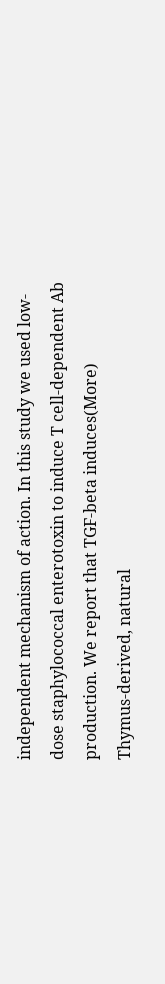independent mechanism of action. In this study we used low-dose staphylococcal enterotoxin to induce T cell-dependent Ab production. We report that TGF-beta induces(More)
Thymus-derived, natural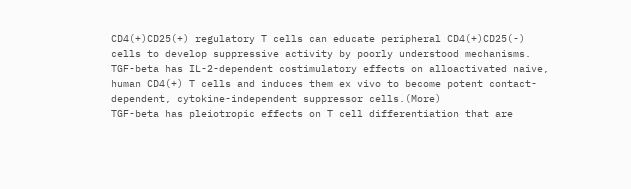CD4(+)CD25(+) regulatory T cells can educate peripheral CD4(+)CD25(-) cells to develop suppressive activity by poorly understood mechanisms. TGF-beta has IL-2-dependent costimulatory effects on alloactivated naive, human CD4(+) T cells and induces them ex vivo to become potent contact-dependent, cytokine-independent suppressor cells.(More)
TGF-beta has pleiotropic effects on T cell differentiation that are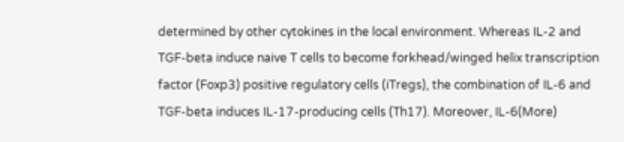determined by other cytokines in the local environment. Whereas IL-2 and TGF-beta induce naive T cells to become forkhead/winged helix transcription factor (Foxp3) positive regulatory cells (iTregs), the combination of IL-6 and TGF-beta induces IL-17-producing cells (Th17). Moreover, IL-6(More)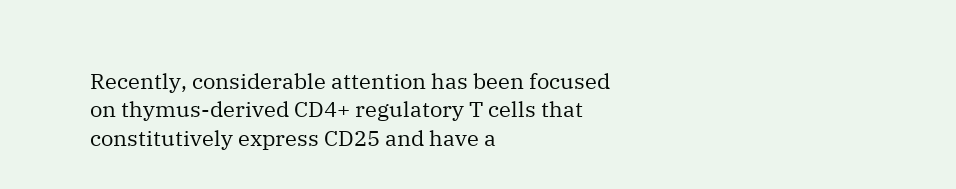Recently, considerable attention has been focused on thymus-derived CD4+ regulatory T cells that constitutively express CD25 and have a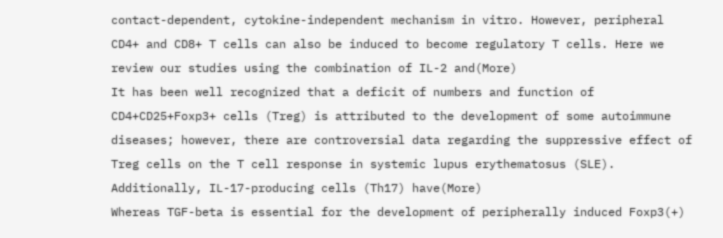contact-dependent, cytokine-independent mechanism in vitro. However, peripheral CD4+ and CD8+ T cells can also be induced to become regulatory T cells. Here we review our studies using the combination of IL-2 and(More)
It has been well recognized that a deficit of numbers and function of CD4+CD25+Foxp3+ cells (Treg) is attributed to the development of some autoimmune diseases; however, there are controversial data regarding the suppressive effect of Treg cells on the T cell response in systemic lupus erythematosus (SLE). Additionally, IL-17-producing cells (Th17) have(More)
Whereas TGF-beta is essential for the development of peripherally induced Foxp3(+)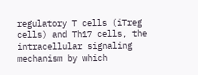regulatory T cells (iTreg cells) and Th17 cells, the intracellular signaling mechanism by which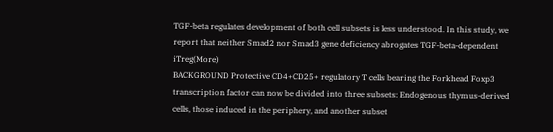TGF-beta regulates development of both cell subsets is less understood. In this study, we report that neither Smad2 nor Smad3 gene deficiency abrogates TGF-beta-dependent iTreg(More)
BACKGROUND Protective CD4+CD25+ regulatory T cells bearing the Forkhead Foxp3 transcription factor can now be divided into three subsets: Endogenous thymus-derived cells, those induced in the periphery, and another subset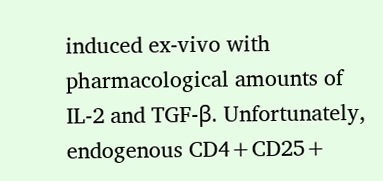induced ex-vivo with pharmacological amounts of IL-2 and TGF-β. Unfortunately, endogenous CD4+CD25+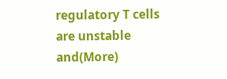regulatory T cells are unstable and(More)